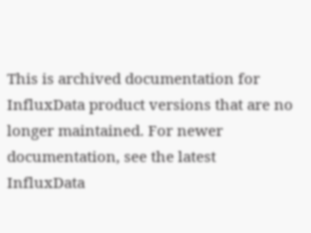This is archived documentation for InfluxData product versions that are no longer maintained. For newer documentation, see the latest InfluxData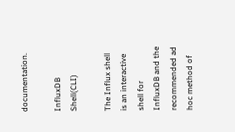documentation.

InfluxDB Shell(CLI)

The Influx shell is an interactive shell for InfluxDB and the recommended ad hoc method of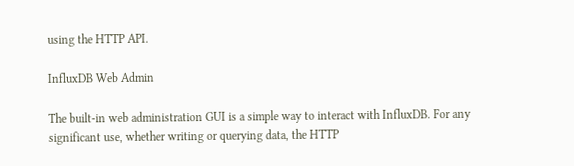using the HTTP API.

InfluxDB Web Admin

The built-in web administration GUI is a simple way to interact with InfluxDB. For any significant use, whether writing or querying data, the HTTP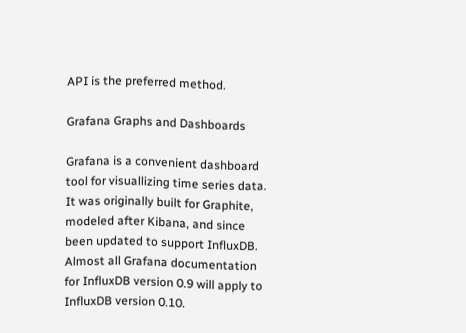API is the preferred method.

Grafana Graphs and Dashboards

Grafana is a convenient dashboard tool for visuallizing time series data. It was originally built for Graphite, modeled after Kibana, and since been updated to support InfluxDB. Almost all Grafana documentation for InfluxDB version 0.9 will apply to InfluxDB version 0.10.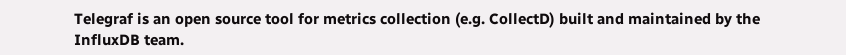Telegraf is an open source tool for metrics collection (e.g. CollectD) built and maintained by the InfluxDB team.